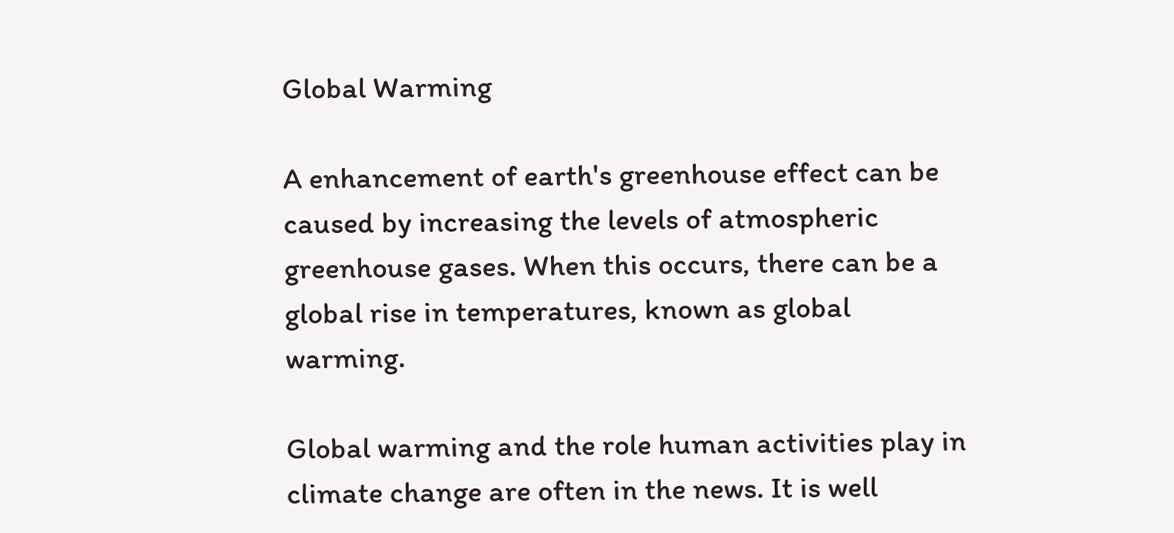Global Warming

A enhancement of earth's greenhouse effect can be caused by increasing the levels of atmospheric greenhouse gases. When this occurs, there can be a global rise in temperatures, known as global warming.

Global warming and the role human activities play in climate change are often in the news. It is well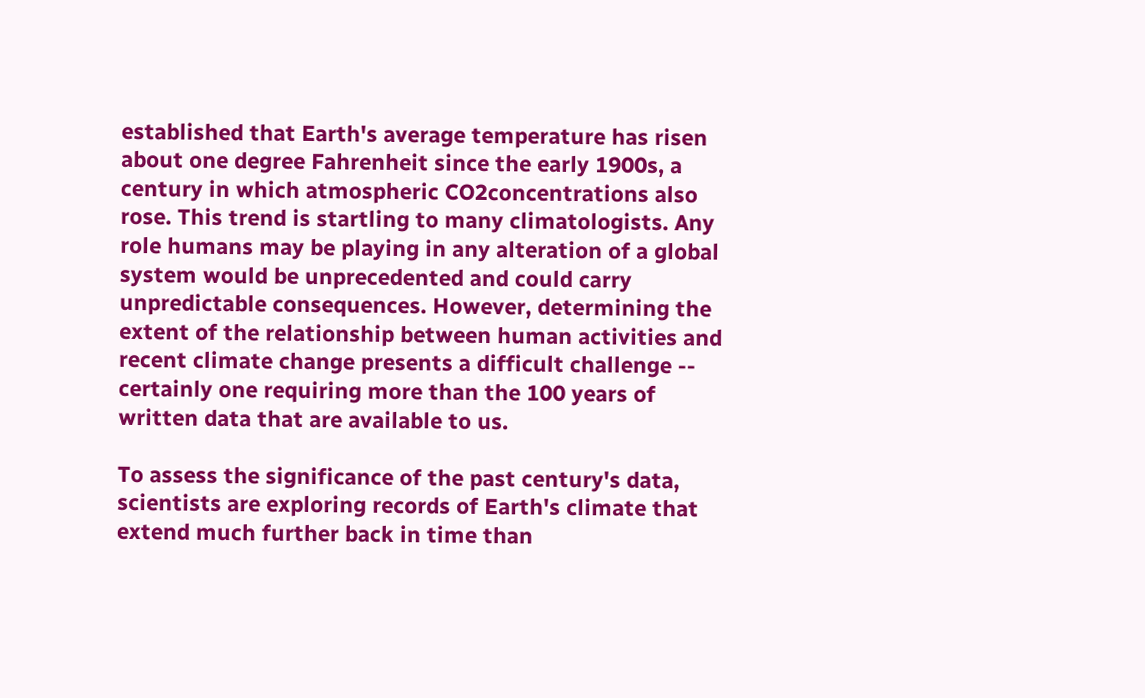established that Earth's average temperature has risen about one degree Fahrenheit since the early 1900s, a century in which atmospheric CO2concentrations also rose. This trend is startling to many climatologists. Any role humans may be playing in any alteration of a global system would be unprecedented and could carry unpredictable consequences. However, determining the extent of the relationship between human activities and recent climate change presents a difficult challenge -- certainly one requiring more than the 100 years of written data that are available to us.

To assess the significance of the past century's data, scientists are exploring records of Earth's climate that extend much further back in time than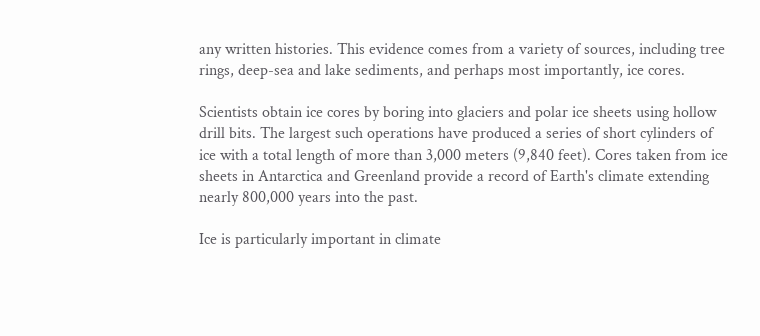any written histories. This evidence comes from a variety of sources, including tree rings, deep-sea and lake sediments, and perhaps most importantly, ice cores.

Scientists obtain ice cores by boring into glaciers and polar ice sheets using hollow drill bits. The largest such operations have produced a series of short cylinders of ice with a total length of more than 3,000 meters (9,840 feet). Cores taken from ice sheets in Antarctica and Greenland provide a record of Earth's climate extending nearly 800,000 years into the past.

Ice is particularly important in climate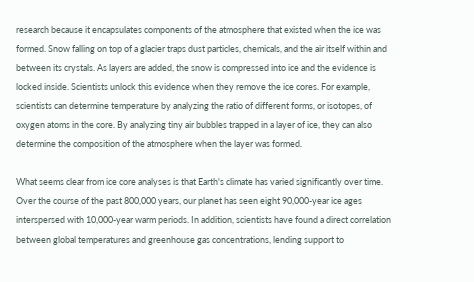research because it encapsulates components of the atmosphere that existed when the ice was formed. Snow falling on top of a glacier traps dust particles, chemicals, and the air itself within and between its crystals. As layers are added, the snow is compressed into ice and the evidence is locked inside. Scientists unlock this evidence when they remove the ice cores. For example, scientists can determine temperature by analyzing the ratio of different forms, or isotopes, of oxygen atoms in the core. By analyzing tiny air bubbles trapped in a layer of ice, they can also determine the composition of the atmosphere when the layer was formed.

What seems clear from ice core analyses is that Earth's climate has varied significantly over time. Over the course of the past 800,000 years, our planet has seen eight 90,000-year ice ages interspersed with 10,000-year warm periods. In addition, scientists have found a direct correlation between global temperatures and greenhouse gas concentrations, lending support to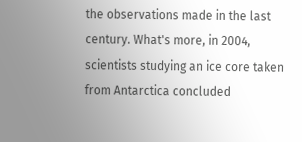the observations made in the last century. What's more, in 2004, scientists studying an ice core taken from Antarctica concluded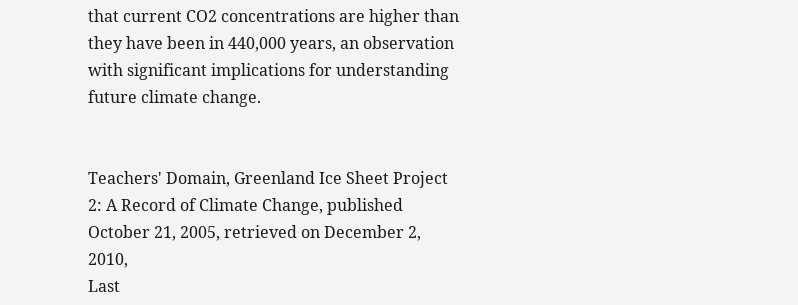that current CO2 concentrations are higher than they have been in 440,000 years, an observation with significant implications for understanding future climate change.


Teachers' Domain, Greenland Ice Sheet Project 2: A Record of Climate Change, published October 21, 2005, retrieved on December 2, 2010,
Last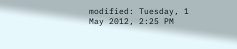modified: Tuesday, 1 May 2012, 2:25 PM